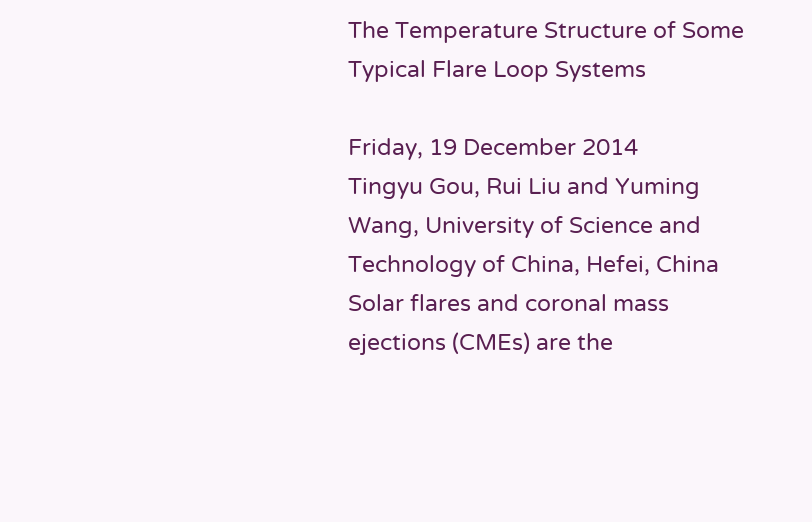The Temperature Structure of Some Typical Flare Loop Systems

Friday, 19 December 2014
Tingyu Gou, Rui Liu and Yuming Wang, University of Science and Technology of China, Hefei, China
Solar flares and coronal mass ejections (CMEs) are the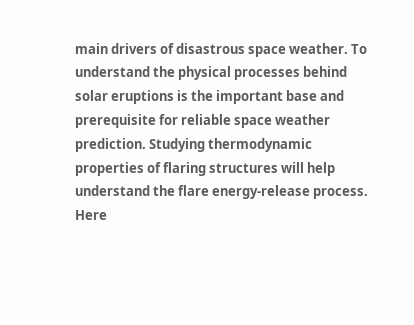main drivers of disastrous space weather. To understand the physical processes behind solar eruptions is the important base and prerequisite for reliable space weather prediction. Studying thermodynamic properties of flaring structures will help understand the flare energy-release process. Here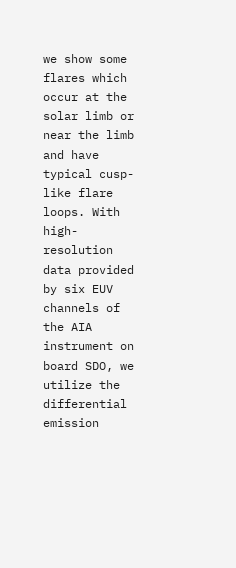we show some flares which occur at the solar limb or near the limb and have typical cusp-like flare loops. With high-resolution data provided by six EUV channels of the AIA instrument on board SDO, we utilize the differential emission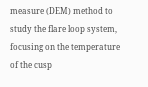measure (DEM) method to study the flare loop system, focusing on the temperature of the cusp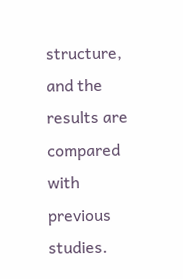structure, and the results are compared with previous studies.